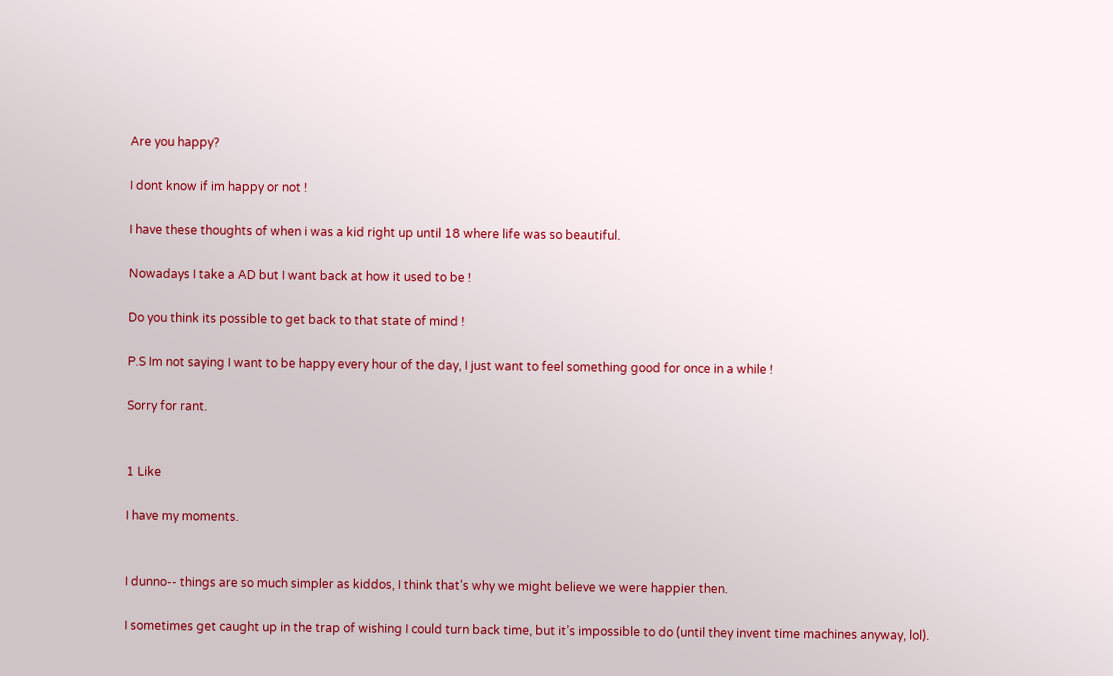Are you happy?

I dont know if im happy or not !

I have these thoughts of when i was a kid right up until 18 where life was so beautiful.

Nowadays I take a AD but I want back at how it used to be !

Do you think its possible to get back to that state of mind !

P.S Im not saying I want to be happy every hour of the day, I just want to feel something good for once in a while !

Sorry for rant.


1 Like

I have my moments.


I dunno-- things are so much simpler as kiddos, I think that’s why we might believe we were happier then.

I sometimes get caught up in the trap of wishing I could turn back time, but it’s impossible to do (until they invent time machines anyway, lol).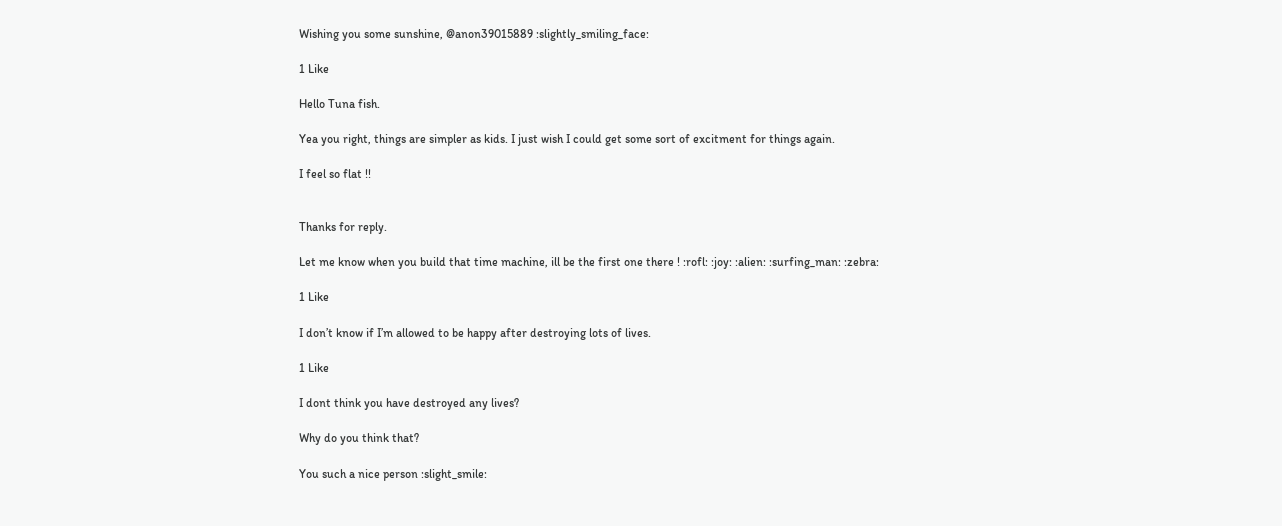Wishing you some sunshine, @anon39015889 :slightly_smiling_face:

1 Like

Hello Tuna fish.

Yea you right, things are simpler as kids. I just wish I could get some sort of excitment for things again.

I feel so flat !!


Thanks for reply.

Let me know when you build that time machine, ill be the first one there ! :rofl: :joy: :alien: :surfing_man: :zebra:

1 Like

I don’t know if I’m allowed to be happy after destroying lots of lives.

1 Like

I dont think you have destroyed any lives?

Why do you think that?

You such a nice person :slight_smile: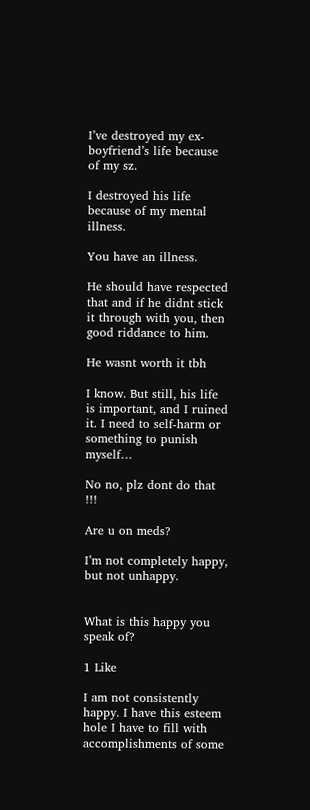I’ve destroyed my ex-boyfriend’s life because of my sz.

I destroyed his life because of my mental illness.

You have an illness.

He should have respected that and if he didnt stick it through with you, then good riddance to him.

He wasnt worth it tbh

I know. But still, his life is important, and I ruined it. I need to self-harm or something to punish myself…

No no, plz dont do that !!!

Are u on meds?

I’m not completely happy, but not unhappy.


What is this happy you speak of?

1 Like

I am not consistently happy. I have this esteem hole I have to fill with accomplishments of some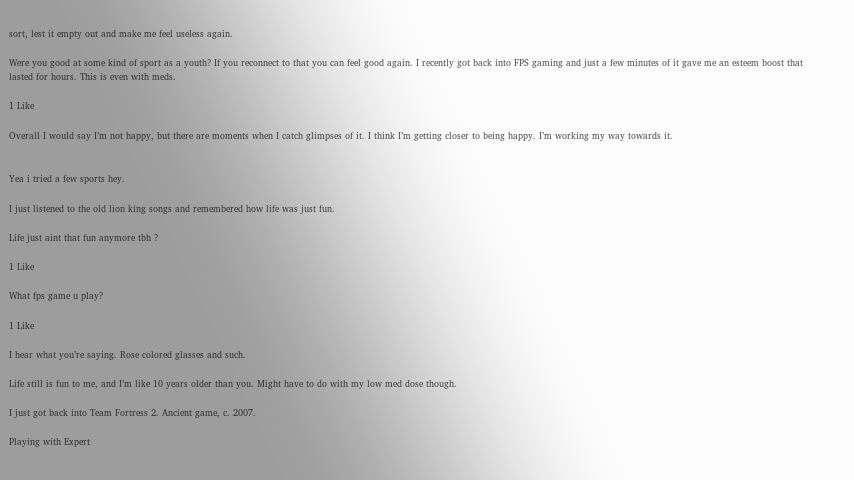sort, lest it empty out and make me feel useless again.

Were you good at some kind of sport as a youth? If you reconnect to that you can feel good again. I recently got back into FPS gaming and just a few minutes of it gave me an esteem boost that lasted for hours. This is even with meds.

1 Like

Overall I would say I’m not happy, but there are moments when I catch glimpses of it. I think I’m getting closer to being happy. I’m working my way towards it.


Yea i tried a few sports hey.

I just listened to the old lion king songs and remembered how life was just fun.

Life just aint that fun anymore tbh ?

1 Like

What fps game u play?

1 Like

I hear what you’re saying. Rose colored glasses and such.

Life still is fun to me, and I’m like 10 years older than you. Might have to do with my low med dose though.

I just got back into Team Fortress 2. Ancient game, c. 2007.

Playing with Expert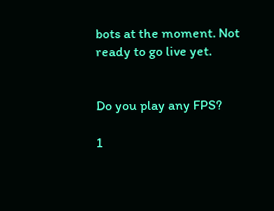bots at the moment. Not ready to go live yet.


Do you play any FPS?

1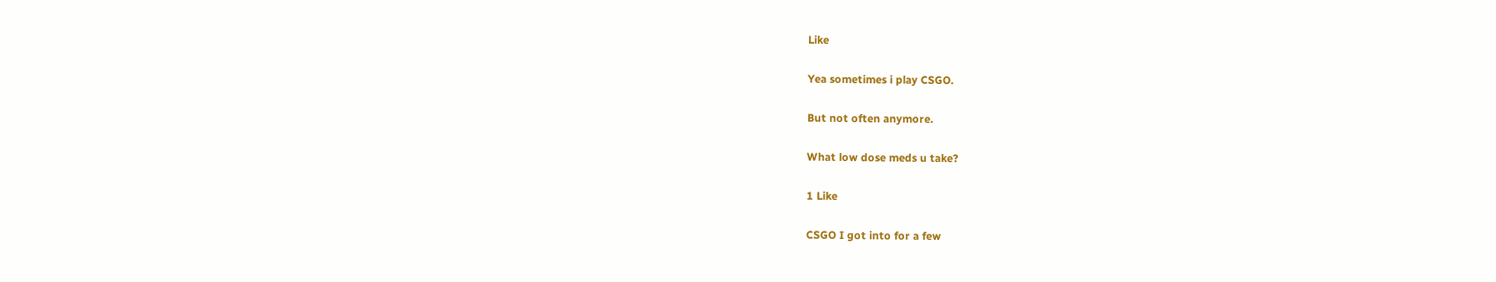Like

Yea sometimes i play CSGO.

But not often anymore.

What low dose meds u take?

1 Like

CSGO I got into for a few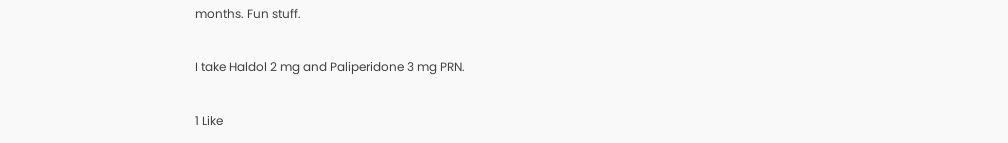months. Fun stuff.

I take Haldol 2 mg and Paliperidone 3 mg PRN.

1 Like